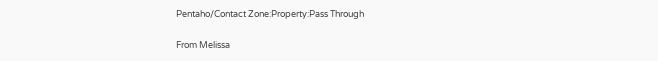Pentaho/Contact Zone:Property:Pass Through

From Melissa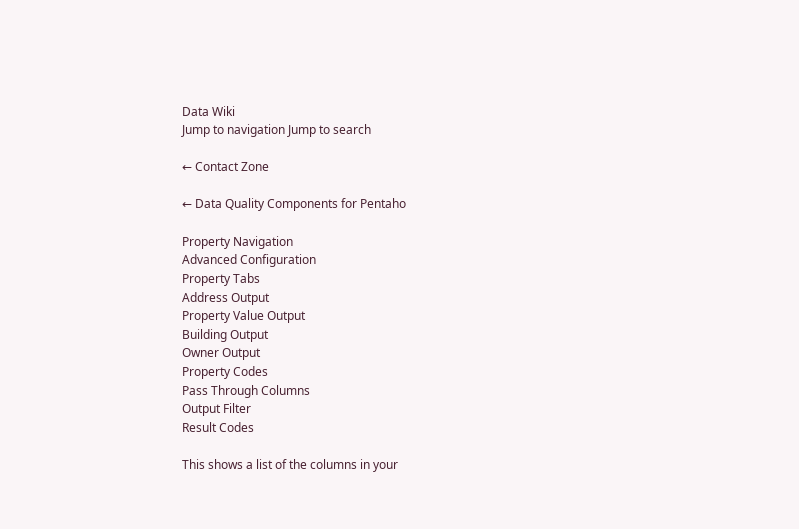Data Wiki
Jump to navigation Jump to search

← Contact Zone

← Data Quality Components for Pentaho

Property Navigation
Advanced Configuration
Property Tabs
Address Output
Property Value Output
Building Output
Owner Output
Property Codes
Pass Through Columns
Output Filter
Result Codes

This shows a list of the columns in your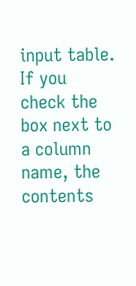input table. If you check the box next to a column name, the contents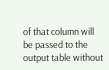of that column will be passed to the output table without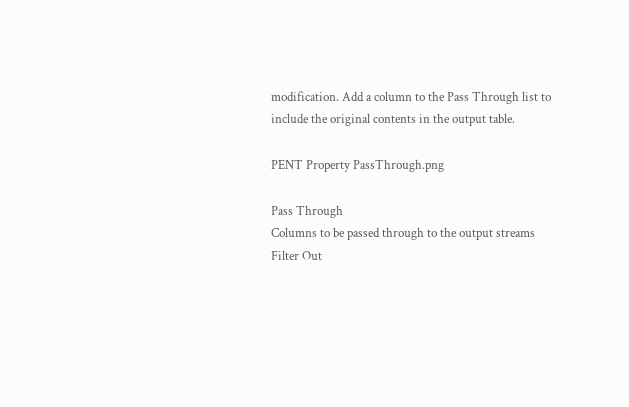modification. Add a column to the Pass Through list to include the original contents in the output table.

PENT Property PassThrough.png

Pass Through
Columns to be passed through to the output streams
Filter Out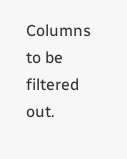Columns to be filtered out.